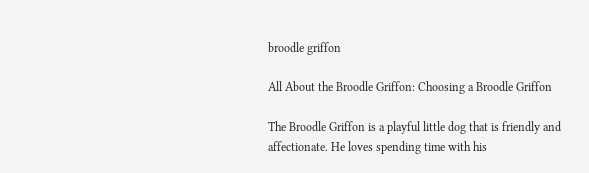broodle griffon

All About the Broodle Griffon: Choosing a Broodle Griffon

The Broodle Griffon is a playful little dog that is friendly and affectionate. He loves spending time with his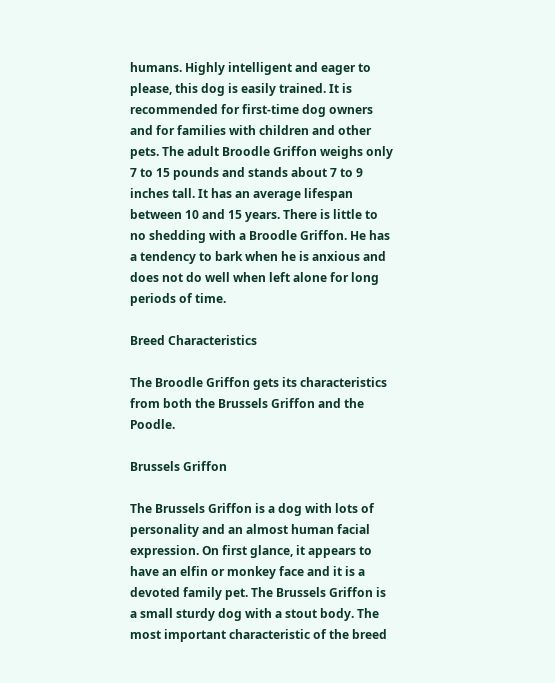humans. Highly intelligent and eager to please, this dog is easily trained. It is recommended for first-time dog owners and for families with children and other pets. The adult Broodle Griffon weighs only 7 to 15 pounds and stands about 7 to 9 inches tall. It has an average lifespan between 10 and 15 years. There is little to no shedding with a Broodle Griffon. He has a tendency to bark when he is anxious and does not do well when left alone for long periods of time.

Breed Characteristics

The Broodle Griffon gets its characteristics from both the Brussels Griffon and the Poodle.

Brussels Griffon

The Brussels Griffon is a dog with lots of personality and an almost human facial expression. On first glance, it appears to have an elfin or monkey face and it is a devoted family pet. The Brussels Griffon is a small sturdy dog with a stout body. The most important characteristic of the breed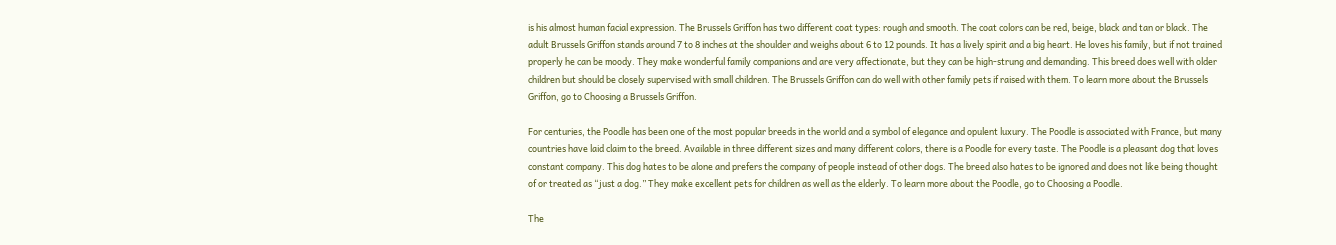is his almost human facial expression. The Brussels Griffon has two different coat types: rough and smooth. The coat colors can be red, beige, black and tan or black. The adult Brussels Griffon stands around 7 to 8 inches at the shoulder and weighs about 6 to 12 pounds. It has a lively spirit and a big heart. He loves his family, but if not trained properly he can be moody. They make wonderful family companions and are very affectionate, but they can be high-strung and demanding. This breed does well with older children but should be closely supervised with small children. The Brussels Griffon can do well with other family pets if raised with them. To learn more about the Brussels Griffon, go to Choosing a Brussels Griffon.

For centuries, the Poodle has been one of the most popular breeds in the world and a symbol of elegance and opulent luxury. The Poodle is associated with France, but many countries have laid claim to the breed. Available in three different sizes and many different colors, there is a Poodle for every taste. The Poodle is a pleasant dog that loves constant company. This dog hates to be alone and prefers the company of people instead of other dogs. The breed also hates to be ignored and does not like being thought of or treated as “just a dog.” They make excellent pets for children as well as the elderly. To learn more about the Poodle, go to Choosing a Poodle.

The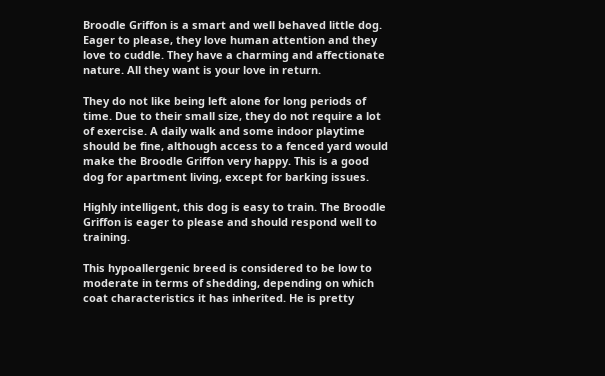Broodle Griffon is a smart and well behaved little dog. Eager to please, they love human attention and they love to cuddle. They have a charming and affectionate nature. All they want is your love in return.

They do not like being left alone for long periods of time. Due to their small size, they do not require a lot of exercise. A daily walk and some indoor playtime should be fine, although access to a fenced yard would make the Broodle Griffon very happy. This is a good dog for apartment living, except for barking issues.

Highly intelligent, this dog is easy to train. The Broodle Griffon is eager to please and should respond well to training.

This hypoallergenic breed is considered to be low to moderate in terms of shedding, depending on which coat characteristics it has inherited. He is pretty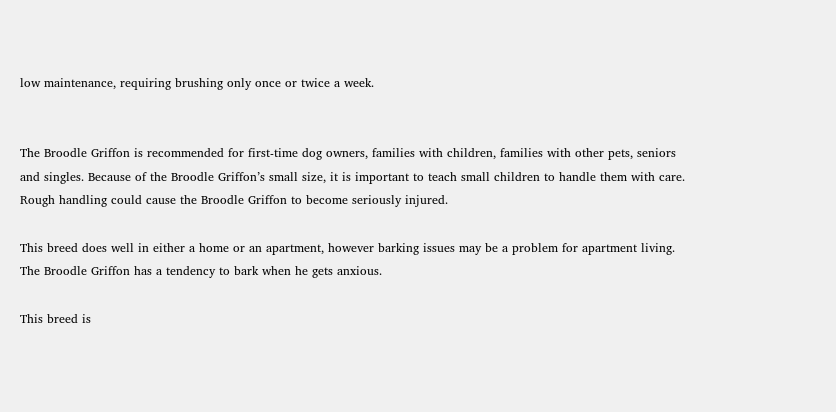low maintenance, requiring brushing only once or twice a week.


The Broodle Griffon is recommended for first-time dog owners, families with children, families with other pets, seniors and singles. Because of the Broodle Griffon’s small size, it is important to teach small children to handle them with care. Rough handling could cause the Broodle Griffon to become seriously injured.

This breed does well in either a home or an apartment, however barking issues may be a problem for apartment living. The Broodle Griffon has a tendency to bark when he gets anxious.

This breed is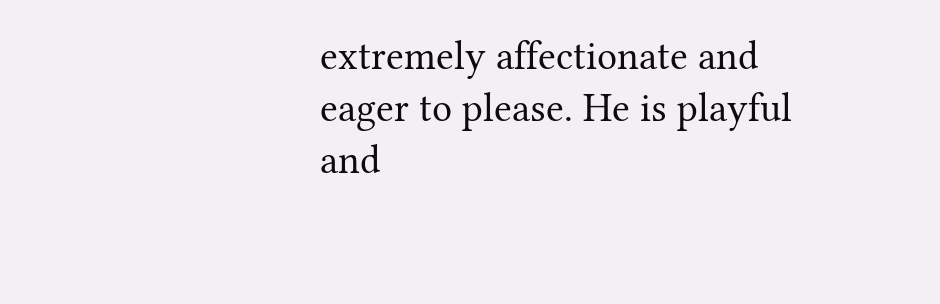extremely affectionate and eager to please. He is playful and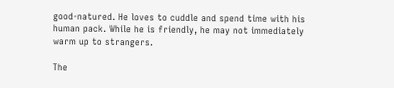good-natured. He loves to cuddle and spend time with his human pack. While he is friendly, he may not immediately warm up to strangers.

The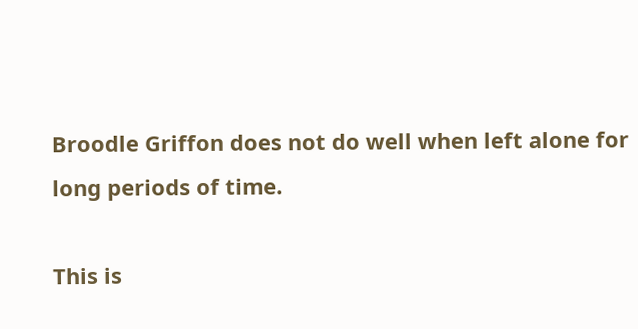Broodle Griffon does not do well when left alone for long periods of time.

This is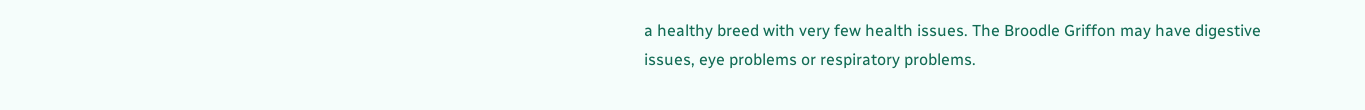a healthy breed with very few health issues. The Broodle Griffon may have digestive issues, eye problems or respiratory problems.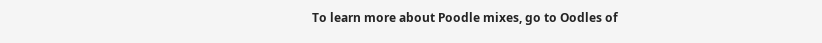To learn more about Poodle mixes, go to Oodles of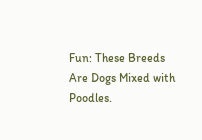Fun: These Breeds Are Dogs Mixed with Poodles.